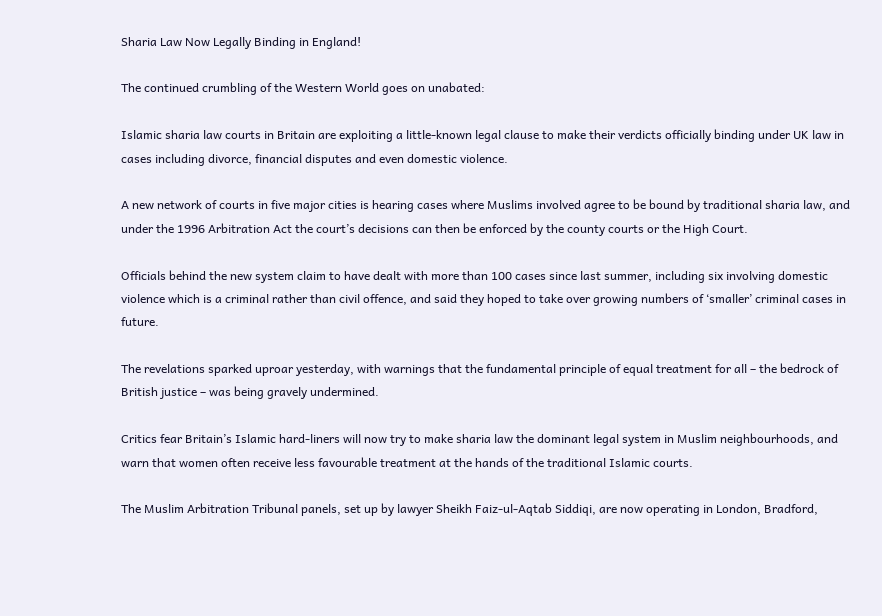Sharia Law Now Legally Binding in England!

The continued crumbling of the Western World goes on unabated:

Islamic sharia law courts in Britain are exploiting a little-known legal clause to make their verdicts officially binding under UK law in cases including divorce, financial disputes and even domestic violence.

A new network of courts in five major cities is hearing cases where Muslims involved agree to be bound by traditional sharia law, and under the 1996 Arbitration Act the court’s decisions can then be enforced by the county courts or the High Court.

Officials behind the new system claim to have dealt with more than 100 cases since last summer, including six involving domestic violence which is a criminal rather than civil offence, and said they hoped to take over growing numbers of ‘smaller’ criminal cases in future.

The revelations sparked uproar yesterday, with warnings that the fundamental principle of equal treatment for all – the bedrock of British justice – was being gravely undermined.

Critics fear Britain’s Islamic hard-liners will now try to make sharia law the dominant legal system in Muslim neighbourhoods, and warn that women often receive less favourable treatment at the hands of the traditional Islamic courts.

The Muslim Arbitration Tribunal panels, set up by lawyer Sheikh Faiz-ul-Aqtab Siddiqi, are now operating in London, Bradford,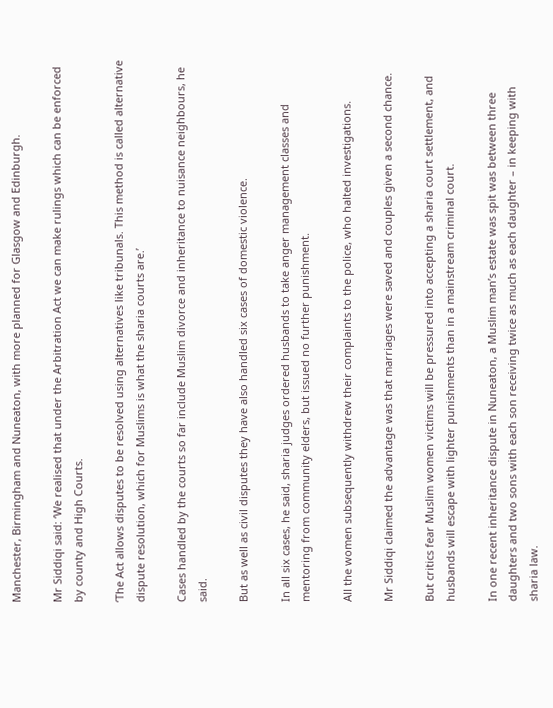Manchester, Birmingham and Nuneaton, with more planned for Glasgow and Edinburgh.

Mr Siddiqi said: ‘We realised that under the Arbitration Act we can make rulings which can be enforced by county and High Courts.

‘The Act allows disputes to be resolved using alternatives like tribunals. This method is called alternative dispute resolution, which for Muslims is what the sharia courts are.’

Cases handled by the courts so far include Muslim divorce and inheritance to nuisance neighbours, he said.

But as well as civil disputes they have also handled six cases of domestic violence.

In all six cases, he said, sharia judges ordered husbands to take anger management classes and mentoring from community elders, but issued no further punishment.

All the women subsequently withdrew their complaints to the police, who halted investigations.

Mr Siddiqi claimed the advantage was that marriages were saved and couples given a second chance.

But critics fear Muslim women victims will be pressured into accepting a sharia court settlement, and husbands will escape with lighter punishments than in a mainstream criminal court.

In one recent inheritance dispute in Nuneaton, a Muslim man’s estate was spit was between three daughters and two sons with each son receiving twice as much as each daughter – in keeping with sharia law.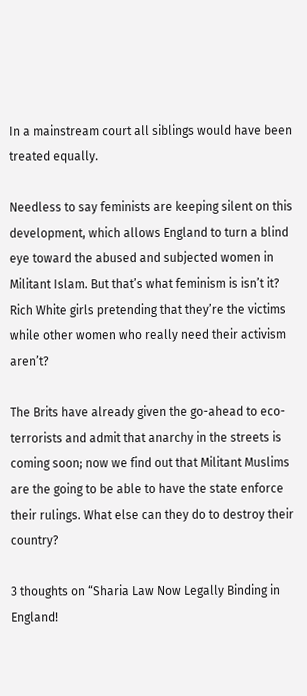In a mainstream court all siblings would have been treated equally.

Needless to say feminists are keeping silent on this development, which allows England to turn a blind eye toward the abused and subjected women in Militant Islam. But that’s what feminism is isn’t it? Rich White girls pretending that they’re the victims while other women who really need their activism aren’t?

The Brits have already given the go-ahead to eco-terrorists and admit that anarchy in the streets is coming soon; now we find out that Militant Muslims are the going to be able to have the state enforce their rulings. What else can they do to destroy their country?

3 thoughts on “Sharia Law Now Legally Binding in England!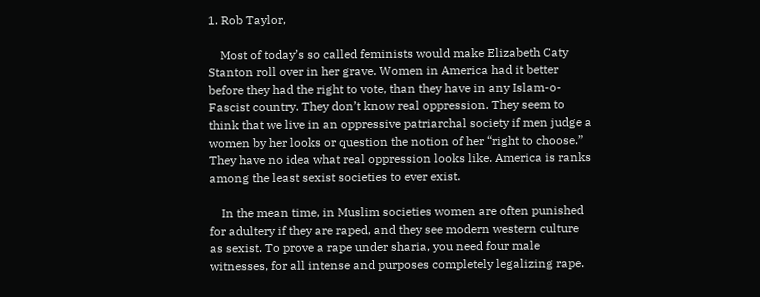1. Rob Taylor,

    Most of today’s so called feminists would make Elizabeth Caty Stanton roll over in her grave. Women in America had it better before they had the right to vote, than they have in any Islam-o-Fascist country. They don’t know real oppression. They seem to think that we live in an oppressive patriarchal society if men judge a women by her looks or question the notion of her “right to choose.” They have no idea what real oppression looks like. America is ranks among the least sexist societies to ever exist.

    In the mean time, in Muslim societies women are often punished for adultery if they are raped, and they see modern western culture as sexist. To prove a rape under sharia, you need four male witnesses, for all intense and purposes completely legalizing rape.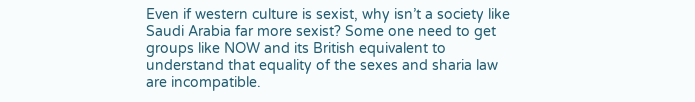Even if western culture is sexist, why isn’t a society like Saudi Arabia far more sexist? Some one need to get groups like NOW and its British equivalent to understand that equality of the sexes and sharia law are incompatible.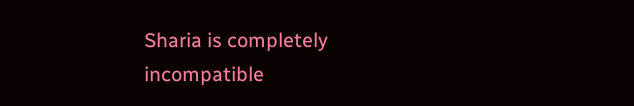Sharia is completely incompatible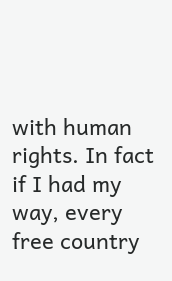with human rights. In fact if I had my way, every free country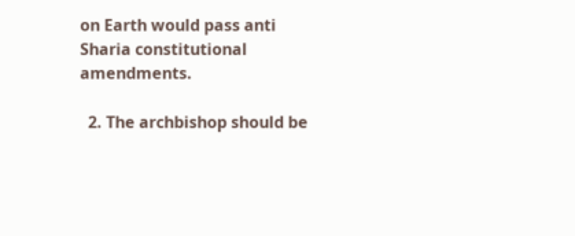on Earth would pass anti Sharia constitutional amendments.

  2. The archbishop should be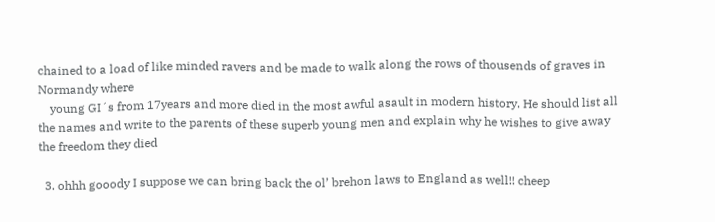chained to a load of like minded ravers and be made to walk along the rows of thousends of graves in Normandy where
    young GI´s from 17years and more died in the most awful asault in modern history. He should list all the names and write to the parents of these superb young men and explain why he wishes to give away the freedom they died

  3. ohhh gooody I suppose we can bring back the ol’ brehon laws to England as well!! cheep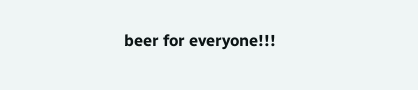beer for everyone!!!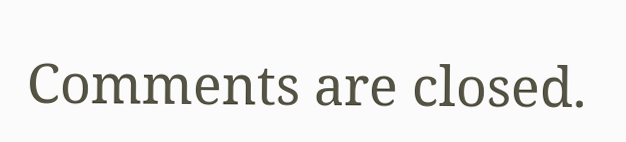Comments are closed.